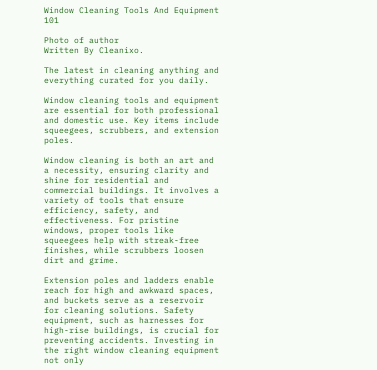Window Cleaning Tools And Equipment 101

Photo of author
Written By Cleanixo.

The latest in cleaning anything and everything curated for you daily.

Window cleaning tools and equipment are essential for both professional and domestic use. Key items include squeegees, scrubbers, and extension poles.

Window cleaning is both an art and a necessity, ensuring clarity and shine for residential and commercial buildings. It involves a variety of tools that ensure efficiency, safety, and effectiveness. For pristine windows, proper tools like squeegees help with streak-free finishes, while scrubbers loosen dirt and grime.

Extension poles and ladders enable reach for high and awkward spaces, and buckets serve as a reservoir for cleaning solutions. Safety equipment, such as harnesses for high-rise buildings, is crucial for preventing accidents. Investing in the right window cleaning equipment not only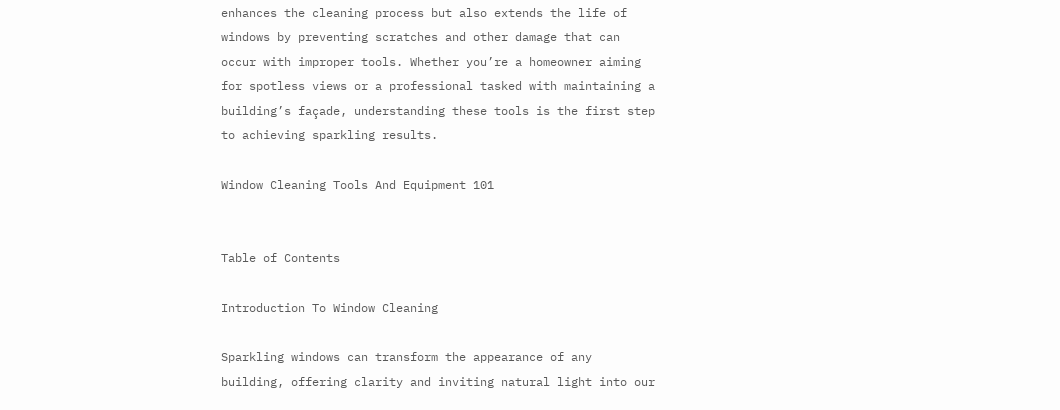enhances the cleaning process but also extends the life of windows by preventing scratches and other damage that can occur with improper tools. Whether you’re a homeowner aiming for spotless views or a professional tasked with maintaining a building’s façade, understanding these tools is the first step to achieving sparkling results.

Window Cleaning Tools And Equipment 101


Table of Contents

Introduction To Window Cleaning

Sparkling windows can transform the appearance of any building, offering clarity and inviting natural light into our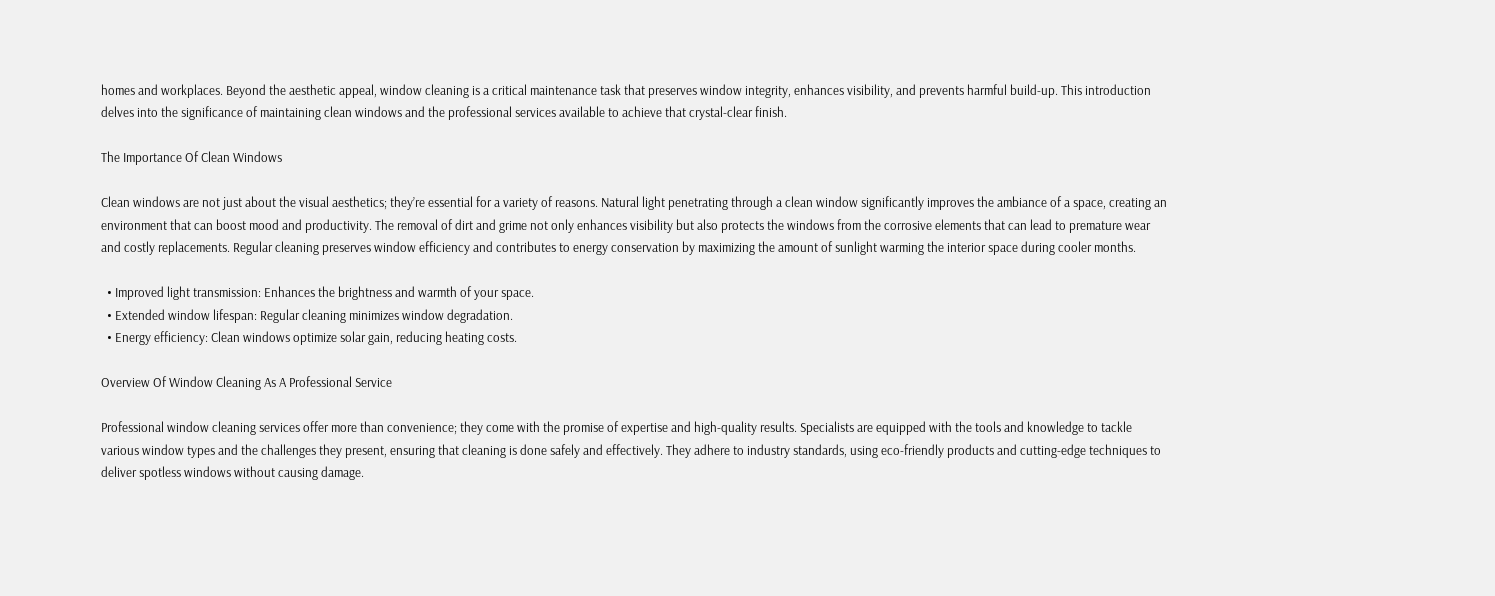homes and workplaces. Beyond the aesthetic appeal, window cleaning is a critical maintenance task that preserves window integrity, enhances visibility, and prevents harmful build-up. This introduction delves into the significance of maintaining clean windows and the professional services available to achieve that crystal-clear finish.

The Importance Of Clean Windows

Clean windows are not just about the visual aesthetics; they’re essential for a variety of reasons. Natural light penetrating through a clean window significantly improves the ambiance of a space, creating an environment that can boost mood and productivity. The removal of dirt and grime not only enhances visibility but also protects the windows from the corrosive elements that can lead to premature wear and costly replacements. Regular cleaning preserves window efficiency and contributes to energy conservation by maximizing the amount of sunlight warming the interior space during cooler months.

  • Improved light transmission: Enhances the brightness and warmth of your space.
  • Extended window lifespan: Regular cleaning minimizes window degradation.
  • Energy efficiency: Clean windows optimize solar gain, reducing heating costs.

Overview Of Window Cleaning As A Professional Service

Professional window cleaning services offer more than convenience; they come with the promise of expertise and high-quality results. Specialists are equipped with the tools and knowledge to tackle various window types and the challenges they present, ensuring that cleaning is done safely and effectively. They adhere to industry standards, using eco-friendly products and cutting-edge techniques to deliver spotless windows without causing damage.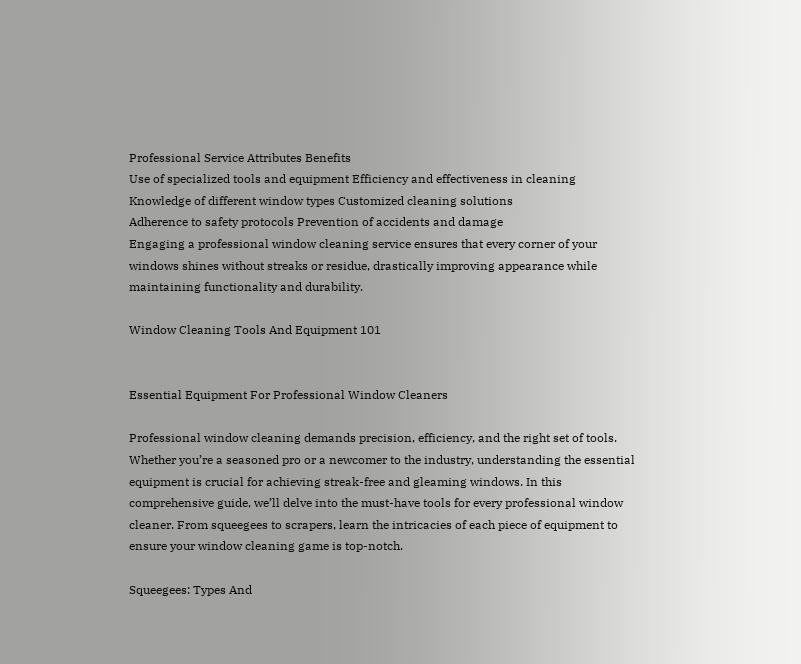Professional Service Attributes Benefits
Use of specialized tools and equipment Efficiency and effectiveness in cleaning
Knowledge of different window types Customized cleaning solutions
Adherence to safety protocols Prevention of accidents and damage
Engaging a professional window cleaning service ensures that every corner of your windows shines without streaks or residue, drastically improving appearance while maintaining functionality and durability.

Window Cleaning Tools And Equipment 101


Essential Equipment For Professional Window Cleaners

Professional window cleaning demands precision, efficiency, and the right set of tools. Whether you’re a seasoned pro or a newcomer to the industry, understanding the essential equipment is crucial for achieving streak-free and gleaming windows. In this comprehensive guide, we’ll delve into the must-have tools for every professional window cleaner. From squeegees to scrapers, learn the intricacies of each piece of equipment to ensure your window cleaning game is top-notch.

Squeegees: Types And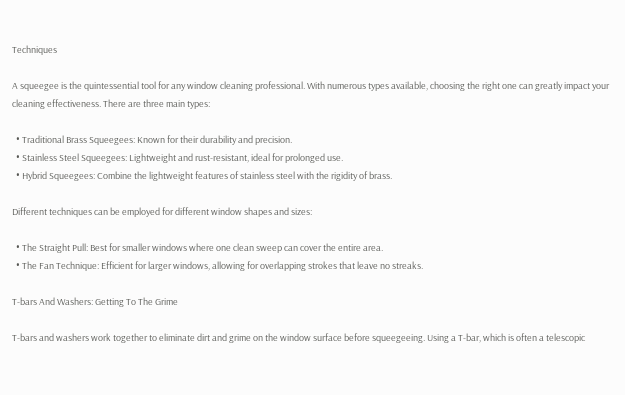Techniques

A squeegee is the quintessential tool for any window cleaning professional. With numerous types available, choosing the right one can greatly impact your cleaning effectiveness. There are three main types:

  • Traditional Brass Squeegees: Known for their durability and precision.
  • Stainless Steel Squeegees: Lightweight and rust-resistant, ideal for prolonged use.
  • Hybrid Squeegees: Combine the lightweight features of stainless steel with the rigidity of brass.

Different techniques can be employed for different window shapes and sizes:

  • The Straight Pull: Best for smaller windows where one clean sweep can cover the entire area.
  • The Fan Technique: Efficient for larger windows, allowing for overlapping strokes that leave no streaks.

T-bars And Washers: Getting To The Grime

T-bars and washers work together to eliminate dirt and grime on the window surface before squeegeeing. Using a T-bar, which is often a telescopic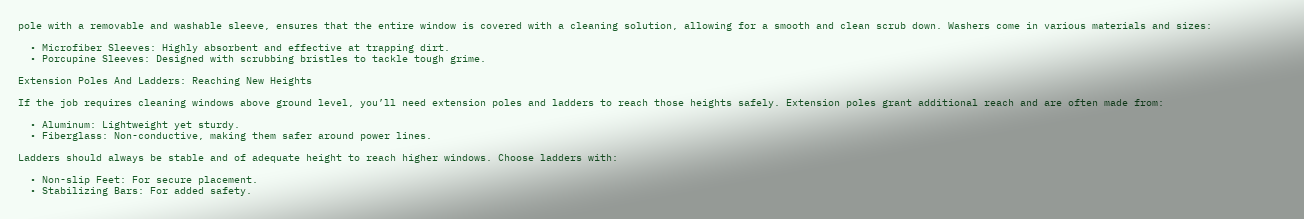pole with a removable and washable sleeve, ensures that the entire window is covered with a cleaning solution, allowing for a smooth and clean scrub down. Washers come in various materials and sizes:

  • Microfiber Sleeves: Highly absorbent and effective at trapping dirt.
  • Porcupine Sleeves: Designed with scrubbing bristles to tackle tough grime.

Extension Poles And Ladders: Reaching New Heights

If the job requires cleaning windows above ground level, you’ll need extension poles and ladders to reach those heights safely. Extension poles grant additional reach and are often made from:

  • Aluminum: Lightweight yet sturdy.
  • Fiberglass: Non-conductive, making them safer around power lines.

Ladders should always be stable and of adequate height to reach higher windows. Choose ladders with:

  • Non-slip Feet: For secure placement.
  • Stabilizing Bars: For added safety.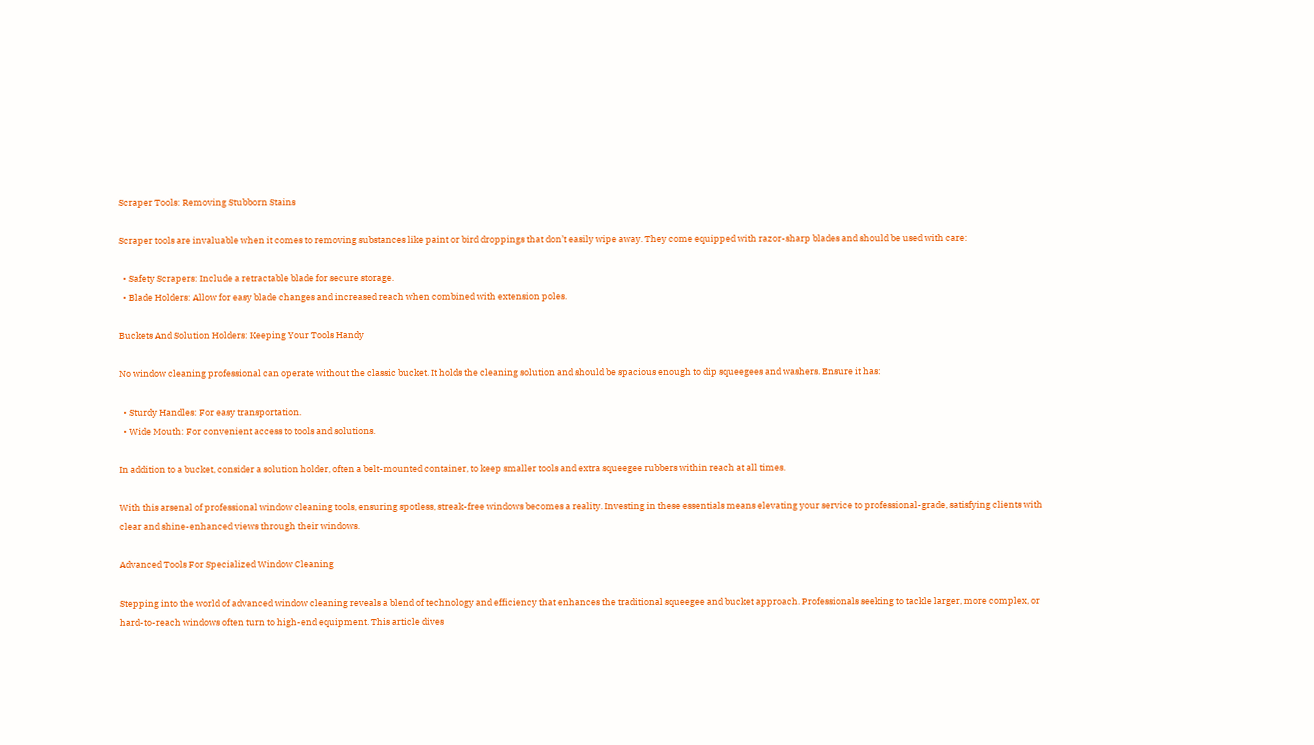Scraper Tools: Removing Stubborn Stains

Scraper tools are invaluable when it comes to removing substances like paint or bird droppings that don’t easily wipe away. They come equipped with razor-sharp blades and should be used with care:

  • Safety Scrapers: Include a retractable blade for secure storage.
  • Blade Holders: Allow for easy blade changes and increased reach when combined with extension poles.

Buckets And Solution Holders: Keeping Your Tools Handy

No window cleaning professional can operate without the classic bucket. It holds the cleaning solution and should be spacious enough to dip squeegees and washers. Ensure it has:

  • Sturdy Handles: For easy transportation.
  • Wide Mouth: For convenient access to tools and solutions.

In addition to a bucket, consider a solution holder, often a belt-mounted container, to keep smaller tools and extra squeegee rubbers within reach at all times.

With this arsenal of professional window cleaning tools, ensuring spotless, streak-free windows becomes a reality. Investing in these essentials means elevating your service to professional-grade, satisfying clients with clear and shine-enhanced views through their windows.

Advanced Tools For Specialized Window Cleaning

Stepping into the world of advanced window cleaning reveals a blend of technology and efficiency that enhances the traditional squeegee and bucket approach. Professionals seeking to tackle larger, more complex, or hard-to-reach windows often turn to high-end equipment. This article dives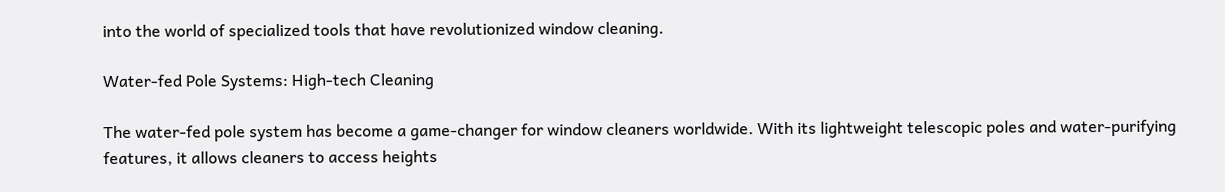into the world of specialized tools that have revolutionized window cleaning.

Water-fed Pole Systems: High-tech Cleaning

The water-fed pole system has become a game-changer for window cleaners worldwide. With its lightweight telescopic poles and water-purifying features, it allows cleaners to access heights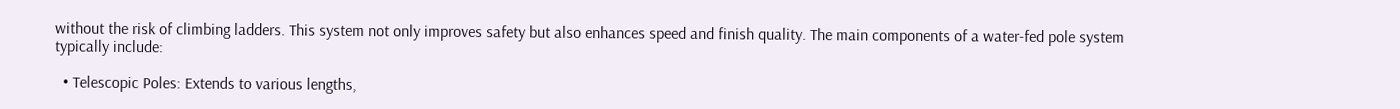without the risk of climbing ladders. This system not only improves safety but also enhances speed and finish quality. The main components of a water-fed pole system typically include:

  • Telescopic Poles: Extends to various lengths,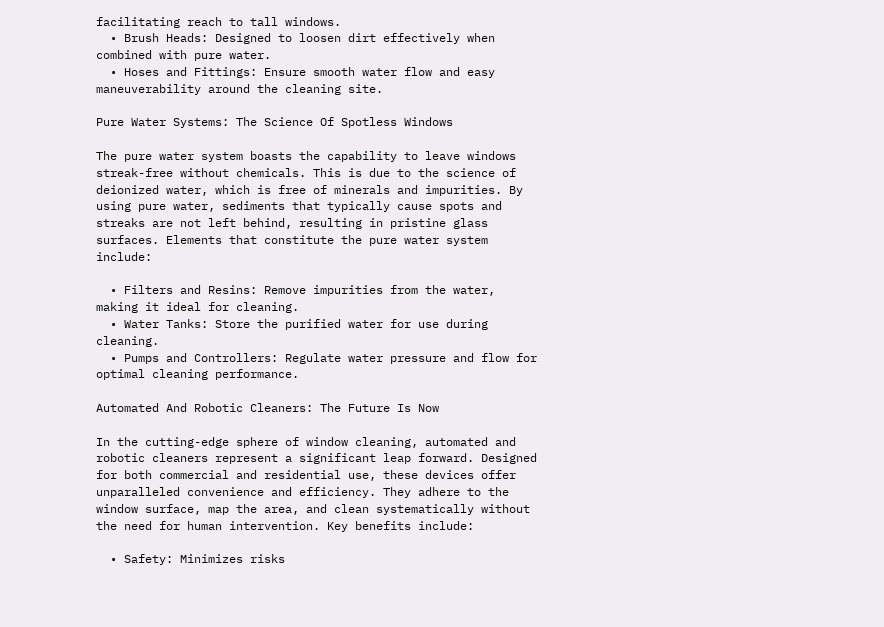facilitating reach to tall windows.
  • Brush Heads: Designed to loosen dirt effectively when combined with pure water.
  • Hoses and Fittings: Ensure smooth water flow and easy maneuverability around the cleaning site.

Pure Water Systems: The Science Of Spotless Windows

The pure water system boasts the capability to leave windows streak-free without chemicals. This is due to the science of deionized water, which is free of minerals and impurities. By using pure water, sediments that typically cause spots and streaks are not left behind, resulting in pristine glass surfaces. Elements that constitute the pure water system include:

  • Filters and Resins: Remove impurities from the water, making it ideal for cleaning.
  • Water Tanks: Store the purified water for use during cleaning.
  • Pumps and Controllers: Regulate water pressure and flow for optimal cleaning performance.

Automated And Robotic Cleaners: The Future Is Now

In the cutting-edge sphere of window cleaning, automated and robotic cleaners represent a significant leap forward. Designed for both commercial and residential use, these devices offer unparalleled convenience and efficiency. They adhere to the window surface, map the area, and clean systematically without the need for human intervention. Key benefits include:

  • Safety: Minimizes risks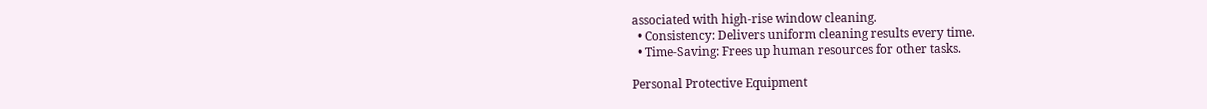associated with high-rise window cleaning.
  • Consistency: Delivers uniform cleaning results every time.
  • Time-Saving: Frees up human resources for other tasks.

Personal Protective Equipment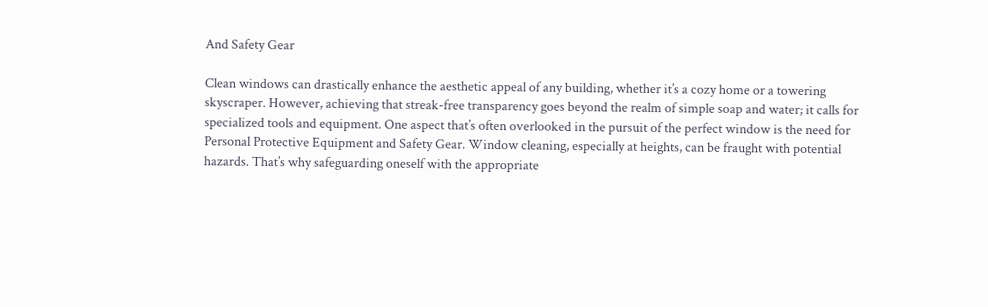And Safety Gear

Clean windows can drastically enhance the aesthetic appeal of any building, whether it’s a cozy home or a towering skyscraper. However, achieving that streak-free transparency goes beyond the realm of simple soap and water; it calls for specialized tools and equipment. One aspect that’s often overlooked in the pursuit of the perfect window is the need for Personal Protective Equipment and Safety Gear. Window cleaning, especially at heights, can be fraught with potential hazards. That’s why safeguarding oneself with the appropriate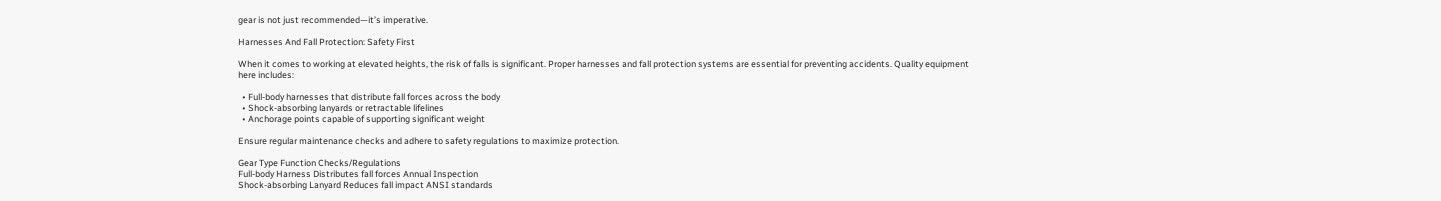gear is not just recommended—it’s imperative.

Harnesses And Fall Protection: Safety First

When it comes to working at elevated heights, the risk of falls is significant. Proper harnesses and fall protection systems are essential for preventing accidents. Quality equipment here includes:

  • Full-body harnesses that distribute fall forces across the body
  • Shock-absorbing lanyards or retractable lifelines
  • Anchorage points capable of supporting significant weight

Ensure regular maintenance checks and adhere to safety regulations to maximize protection.

Gear Type Function Checks/Regulations
Full-body Harness Distributes fall forces Annual Inspection
Shock-absorbing Lanyard Reduces fall impact ANSI standards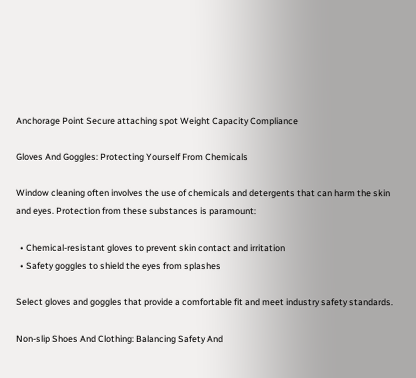Anchorage Point Secure attaching spot Weight Capacity Compliance

Gloves And Goggles: Protecting Yourself From Chemicals

Window cleaning often involves the use of chemicals and detergents that can harm the skin and eyes. Protection from these substances is paramount:

  • Chemical-resistant gloves to prevent skin contact and irritation
  • Safety goggles to shield the eyes from splashes

Select gloves and goggles that provide a comfortable fit and meet industry safety standards.

Non-slip Shoes And Clothing: Balancing Safety And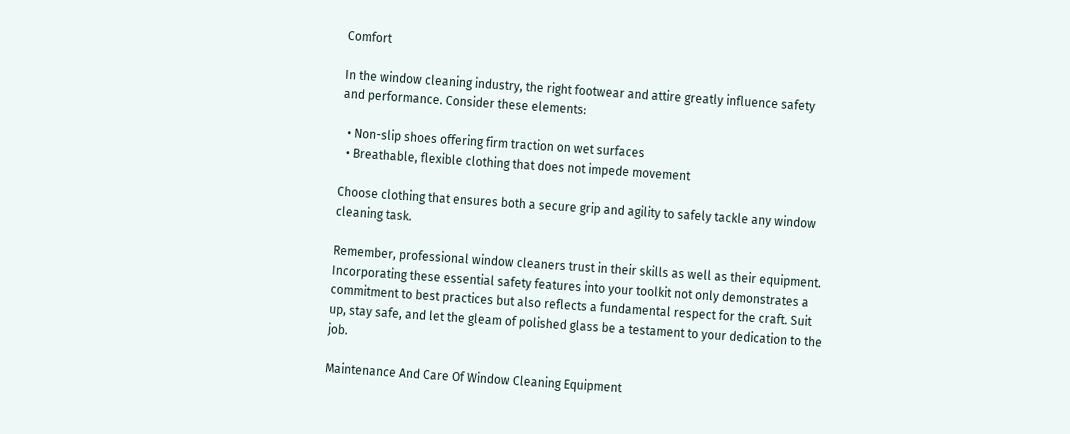Comfort

In the window cleaning industry, the right footwear and attire greatly influence safety and performance. Consider these elements:

  • Non-slip shoes offering firm traction on wet surfaces
  • Breathable, flexible clothing that does not impede movement

Choose clothing that ensures both a secure grip and agility to safely tackle any window cleaning task.

Remember, professional window cleaners trust in their skills as well as their equipment. Incorporating these essential safety features into your toolkit not only demonstrates a commitment to best practices but also reflects a fundamental respect for the craft. Suit up, stay safe, and let the gleam of polished glass be a testament to your dedication to the job.

Maintenance And Care Of Window Cleaning Equipment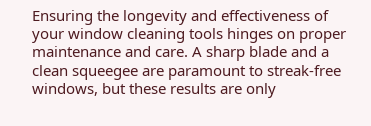Ensuring the longevity and effectiveness of your window cleaning tools hinges on proper maintenance and care. A sharp blade and a clean squeegee are paramount to streak-free windows, but these results are only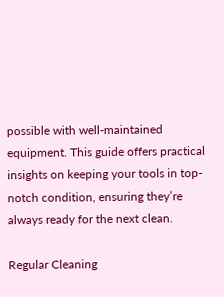possible with well-maintained equipment. This guide offers practical insights on keeping your tools in top-notch condition, ensuring they’re always ready for the next clean.

Regular Cleaning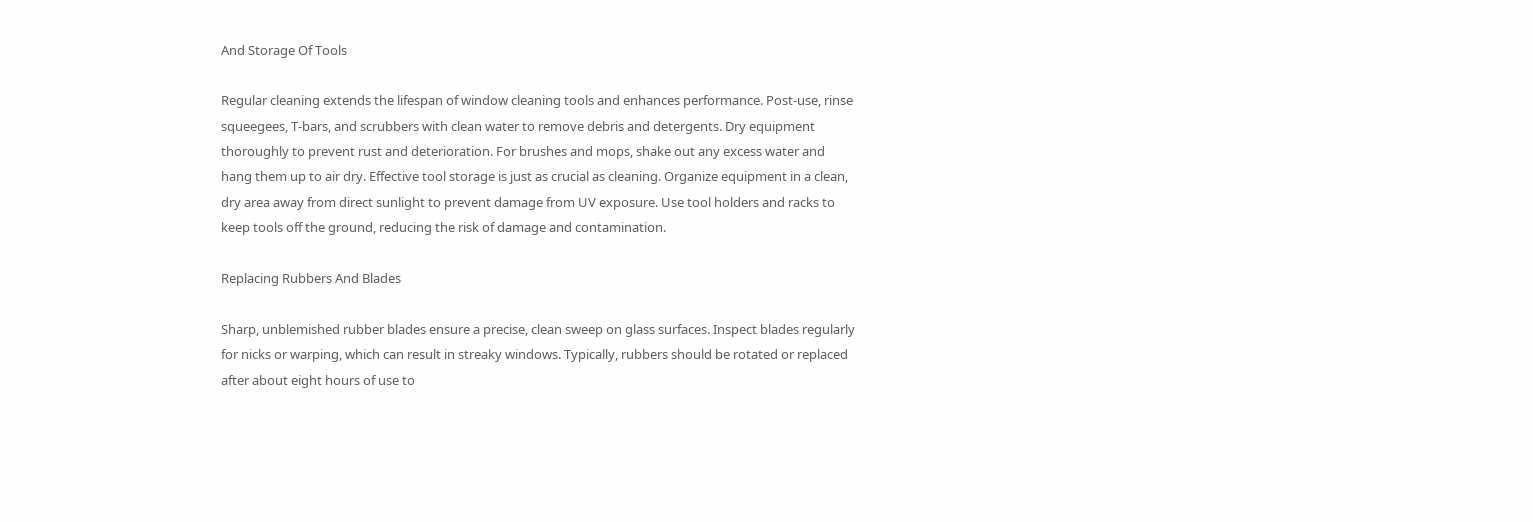And Storage Of Tools

Regular cleaning extends the lifespan of window cleaning tools and enhances performance. Post-use, rinse squeegees, T-bars, and scrubbers with clean water to remove debris and detergents. Dry equipment thoroughly to prevent rust and deterioration. For brushes and mops, shake out any excess water and hang them up to air dry. Effective tool storage is just as crucial as cleaning. Organize equipment in a clean, dry area away from direct sunlight to prevent damage from UV exposure. Use tool holders and racks to keep tools off the ground, reducing the risk of damage and contamination.

Replacing Rubbers And Blades

Sharp, unblemished rubber blades ensure a precise, clean sweep on glass surfaces. Inspect blades regularly for nicks or warping, which can result in streaky windows. Typically, rubbers should be rotated or replaced after about eight hours of use to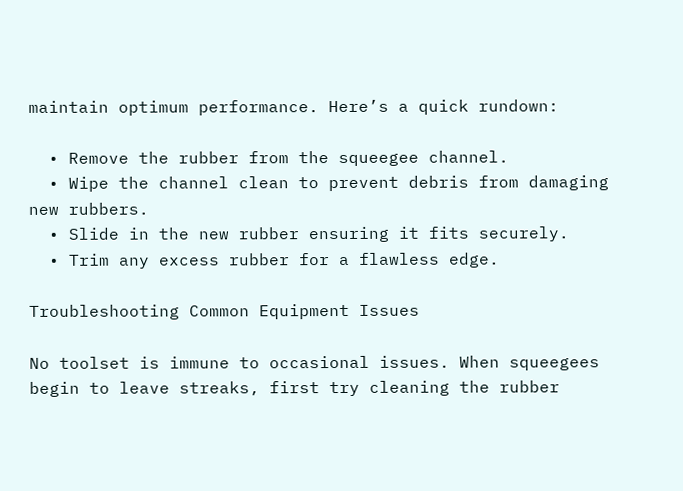maintain optimum performance. Here’s a quick rundown:

  • Remove the rubber from the squeegee channel.
  • Wipe the channel clean to prevent debris from damaging new rubbers.
  • Slide in the new rubber ensuring it fits securely.
  • Trim any excess rubber for a flawless edge.

Troubleshooting Common Equipment Issues

No toolset is immune to occasional issues. When squeegees begin to leave streaks, first try cleaning the rubber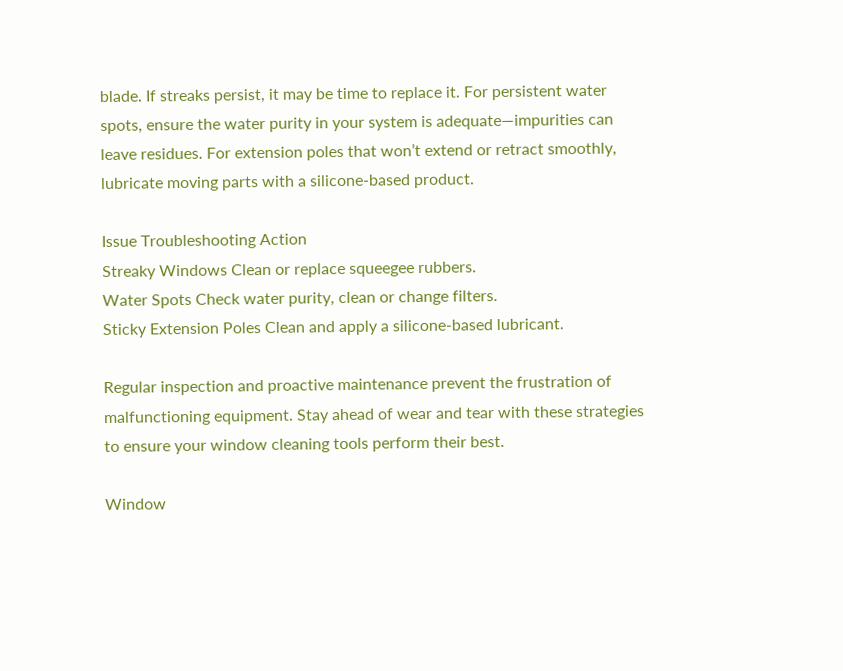blade. If streaks persist, it may be time to replace it. For persistent water spots, ensure the water purity in your system is adequate—impurities can leave residues. For extension poles that won’t extend or retract smoothly, lubricate moving parts with a silicone-based product.

Issue Troubleshooting Action
Streaky Windows Clean or replace squeegee rubbers.
Water Spots Check water purity, clean or change filters.
Sticky Extension Poles Clean and apply a silicone-based lubricant.

Regular inspection and proactive maintenance prevent the frustration of malfunctioning equipment. Stay ahead of wear and tear with these strategies to ensure your window cleaning tools perform their best.

Window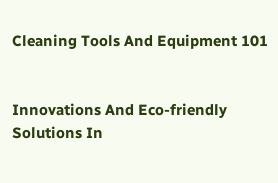Cleaning Tools And Equipment 101


Innovations And Eco-friendly Solutions In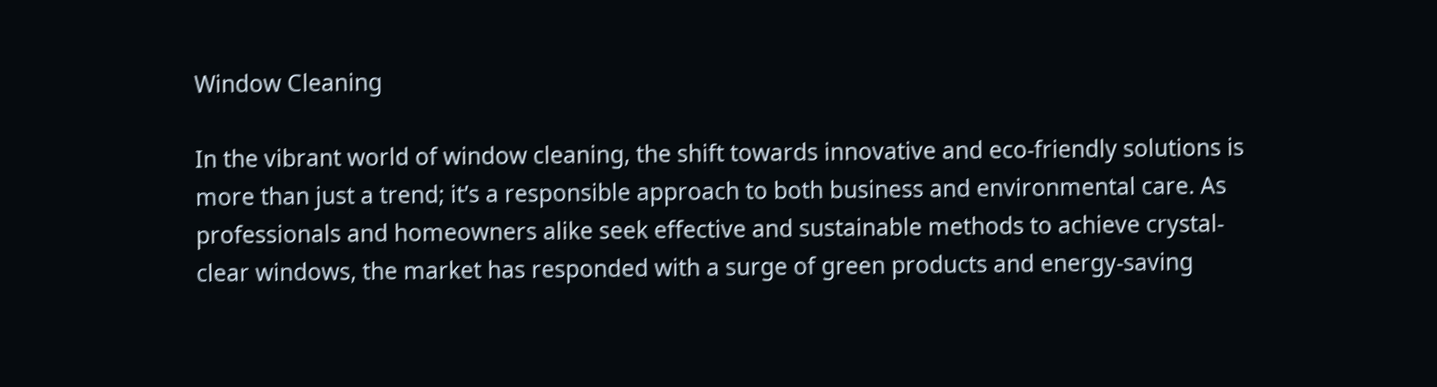Window Cleaning

In the vibrant world of window cleaning, the shift towards innovative and eco-friendly solutions is more than just a trend; it’s a responsible approach to both business and environmental care. As professionals and homeowners alike seek effective and sustainable methods to achieve crystal-clear windows, the market has responded with a surge of green products and energy-saving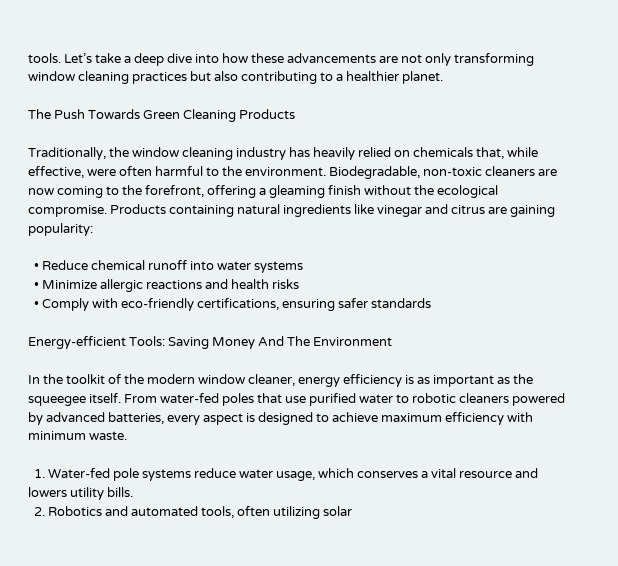tools. Let’s take a deep dive into how these advancements are not only transforming window cleaning practices but also contributing to a healthier planet.

The Push Towards Green Cleaning Products

Traditionally, the window cleaning industry has heavily relied on chemicals that, while effective, were often harmful to the environment. Biodegradable, non-toxic cleaners are now coming to the forefront, offering a gleaming finish without the ecological compromise. Products containing natural ingredients like vinegar and citrus are gaining popularity:

  • Reduce chemical runoff into water systems
  • Minimize allergic reactions and health risks
  • Comply with eco-friendly certifications, ensuring safer standards

Energy-efficient Tools: Saving Money And The Environment

In the toolkit of the modern window cleaner, energy efficiency is as important as the squeegee itself. From water-fed poles that use purified water to robotic cleaners powered by advanced batteries, every aspect is designed to achieve maximum efficiency with minimum waste.

  1. Water-fed pole systems reduce water usage, which conserves a vital resource and lowers utility bills.
  2. Robotics and automated tools, often utilizing solar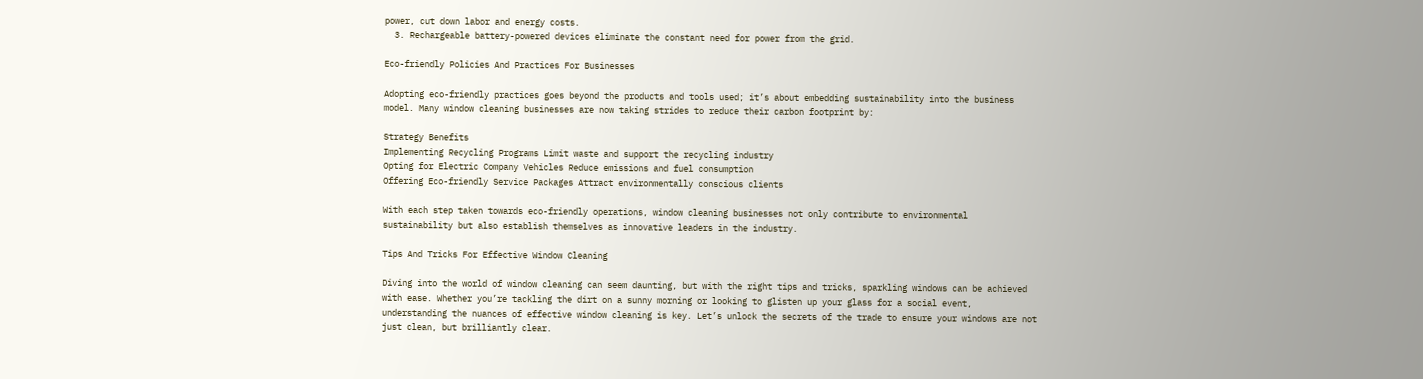power, cut down labor and energy costs.
  3. Rechargeable battery-powered devices eliminate the constant need for power from the grid.

Eco-friendly Policies And Practices For Businesses

Adopting eco-friendly practices goes beyond the products and tools used; it’s about embedding sustainability into the business model. Many window cleaning businesses are now taking strides to reduce their carbon footprint by:

Strategy Benefits
Implementing Recycling Programs Limit waste and support the recycling industry
Opting for Electric Company Vehicles Reduce emissions and fuel consumption
Offering Eco-friendly Service Packages Attract environmentally conscious clients

With each step taken towards eco-friendly operations, window cleaning businesses not only contribute to environmental sustainability but also establish themselves as innovative leaders in the industry.

Tips And Tricks For Effective Window Cleaning

Diving into the world of window cleaning can seem daunting, but with the right tips and tricks, sparkling windows can be achieved with ease. Whether you’re tackling the dirt on a sunny morning or looking to glisten up your glass for a social event, understanding the nuances of effective window cleaning is key. Let’s unlock the secrets of the trade to ensure your windows are not just clean, but brilliantly clear.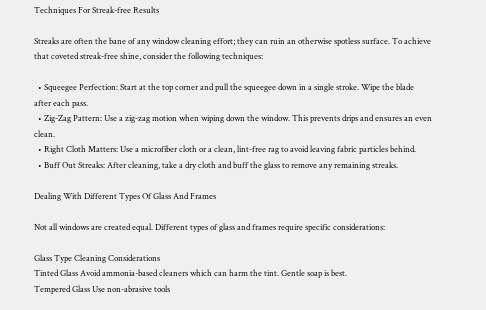Techniques For Streak-free Results

Streaks are often the bane of any window cleaning effort; they can ruin an otherwise spotless surface. To achieve that coveted streak-free shine, consider the following techniques:

  • Squeegee Perfection: Start at the top corner and pull the squeegee down in a single stroke. Wipe the blade after each pass.
  • Zig-Zag Pattern: Use a zig-zag motion when wiping down the window. This prevents drips and ensures an even clean.
  • Right Cloth Matters: Use a microfiber cloth or a clean, lint-free rag to avoid leaving fabric particles behind.
  • Buff Out Streaks: After cleaning, take a dry cloth and buff the glass to remove any remaining streaks.

Dealing With Different Types Of Glass And Frames

Not all windows are created equal. Different types of glass and frames require specific considerations:

Glass Type Cleaning Considerations
Tinted Glass Avoid ammonia-based cleaners which can harm the tint. Gentle soap is best.
Tempered Glass Use non-abrasive tools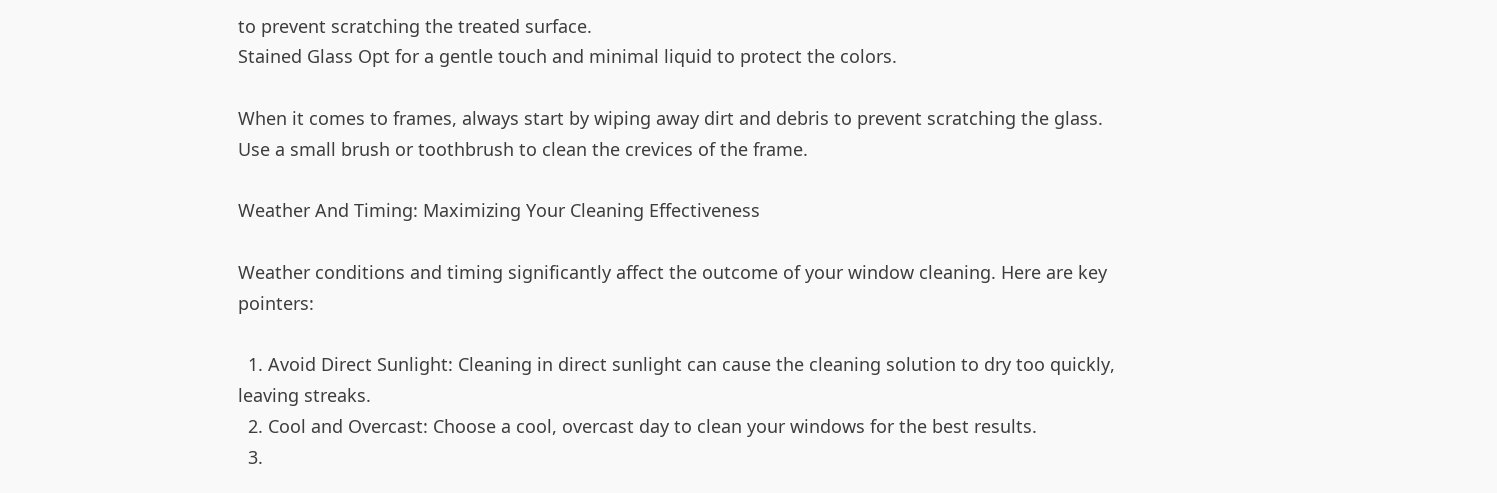to prevent scratching the treated surface.
Stained Glass Opt for a gentle touch and minimal liquid to protect the colors.

When it comes to frames, always start by wiping away dirt and debris to prevent scratching the glass. Use a small brush or toothbrush to clean the crevices of the frame.

Weather And Timing: Maximizing Your Cleaning Effectiveness

Weather conditions and timing significantly affect the outcome of your window cleaning. Here are key pointers:

  1. Avoid Direct Sunlight: Cleaning in direct sunlight can cause the cleaning solution to dry too quickly, leaving streaks.
  2. Cool and Overcast: Choose a cool, overcast day to clean your windows for the best results.
  3.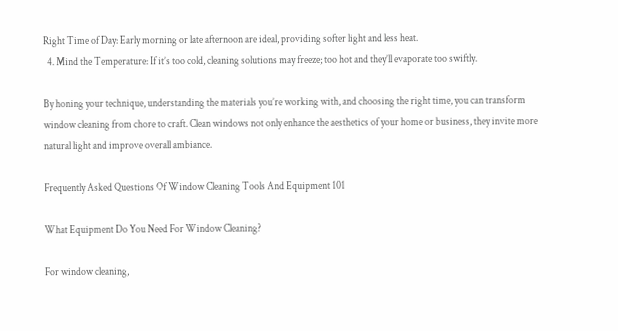Right Time of Day: Early morning or late afternoon are ideal, providing softer light and less heat.
  4. Mind the Temperature: If it’s too cold, cleaning solutions may freeze; too hot and they’ll evaporate too swiftly.

By honing your technique, understanding the materials you’re working with, and choosing the right time, you can transform window cleaning from chore to craft. Clean windows not only enhance the aesthetics of your home or business, they invite more natural light and improve overall ambiance.

Frequently Asked Questions Of Window Cleaning Tools And Equipment 101

What Equipment Do You Need For Window Cleaning?

For window cleaning,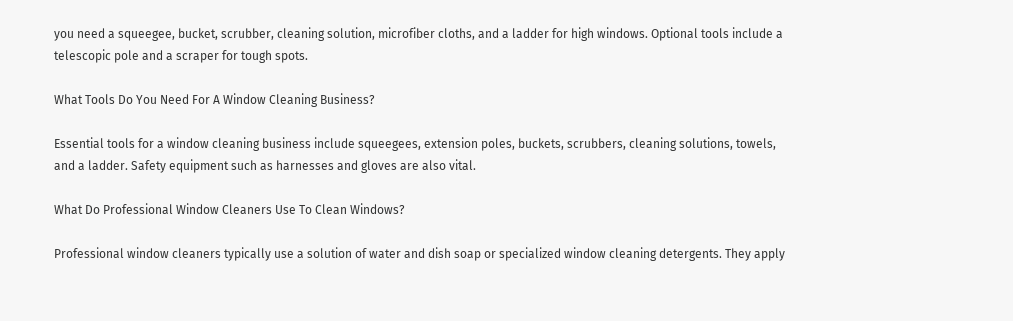you need a squeegee, bucket, scrubber, cleaning solution, microfiber cloths, and a ladder for high windows. Optional tools include a telescopic pole and a scraper for tough spots.

What Tools Do You Need For A Window Cleaning Business?

Essential tools for a window cleaning business include squeegees, extension poles, buckets, scrubbers, cleaning solutions, towels, and a ladder. Safety equipment such as harnesses and gloves are also vital.

What Do Professional Window Cleaners Use To Clean Windows?

Professional window cleaners typically use a solution of water and dish soap or specialized window cleaning detergents. They apply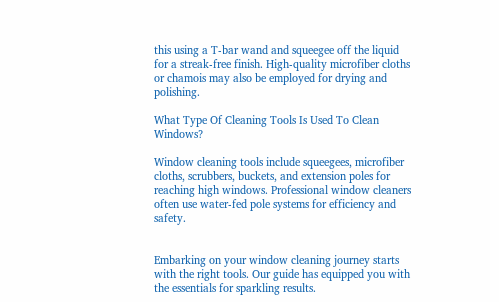this using a T-bar wand and squeegee off the liquid for a streak-free finish. High-quality microfiber cloths or chamois may also be employed for drying and polishing.

What Type Of Cleaning Tools Is Used To Clean Windows?

Window cleaning tools include squeegees, microfiber cloths, scrubbers, buckets, and extension poles for reaching high windows. Professional window cleaners often use water-fed pole systems for efficiency and safety.


Embarking on your window cleaning journey starts with the right tools. Our guide has equipped you with the essentials for sparkling results.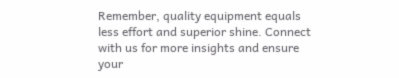Remember, quality equipment equals less effort and superior shine. Connect with us for more insights and ensure your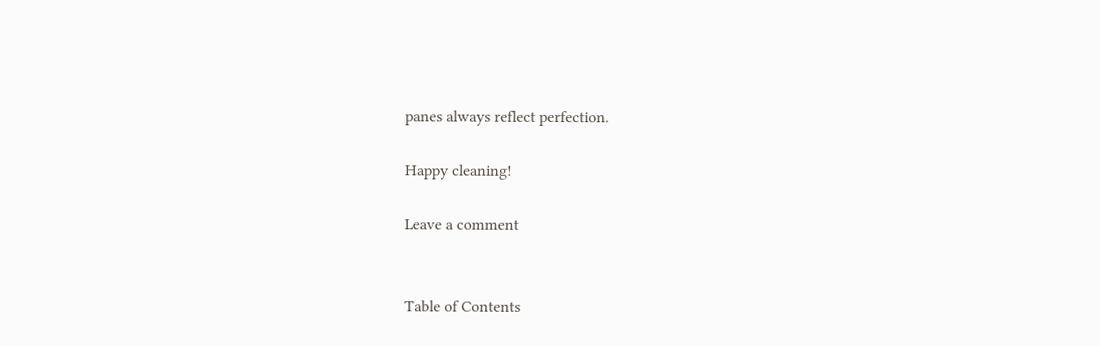panes always reflect perfection.

Happy cleaning!

Leave a comment


Table of Contents